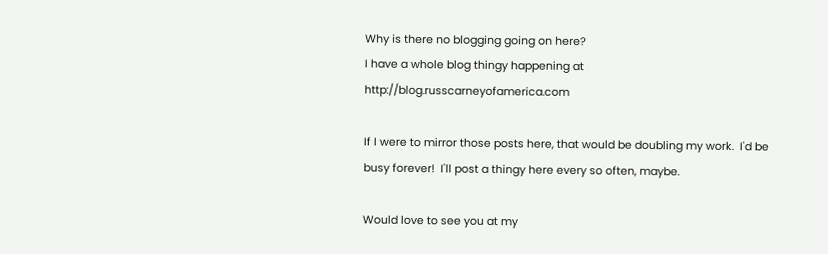Why is there no blogging going on here?
I have a whole blog thingy happening at http://blog.russcarneyofamerica.com

If I were to mirror those posts here, that would be doubling my work.  I'd be busy forever!  I'll post a thingy here every so often, maybe.

Would love to see you at my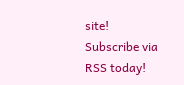site!  Subscribe via RSS today!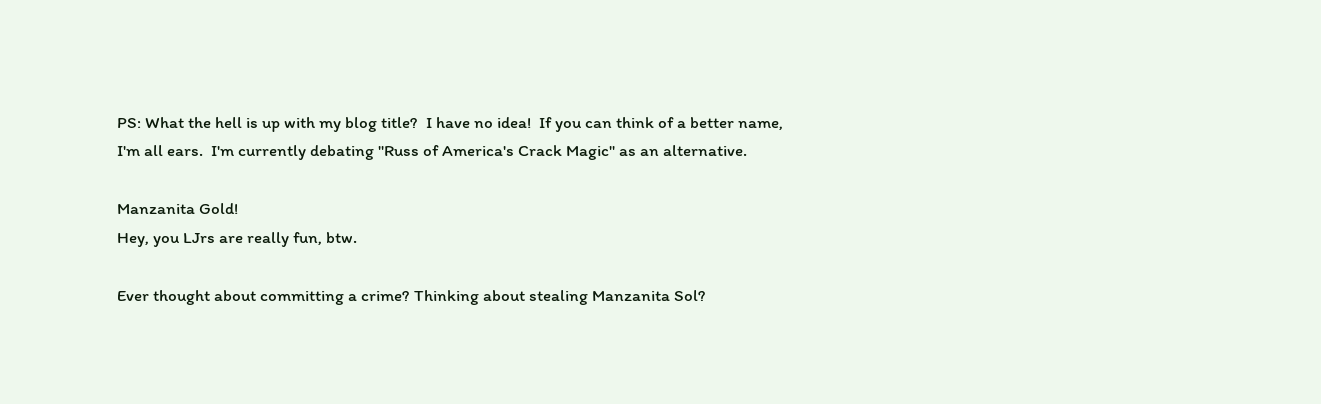PS: What the hell is up with my blog title?  I have no idea!  If you can think of a better name, I'm all ears.  I'm currently debating "Russ of America's Crack Magic" as an alternative.

Manzanita Gold!
Hey, you LJrs are really fun, btw.

Ever thought about committing a crime? Thinking about stealing Manzanita Sol?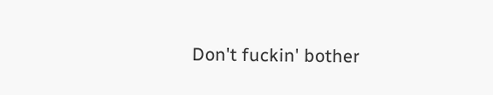Don't fuckin' bother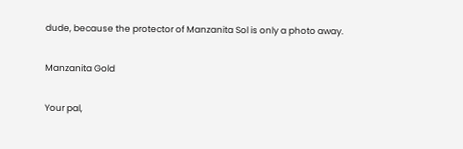dude, because the protector of Manzanita Sol is only a photo away.

Manzanita Gold

Your pal,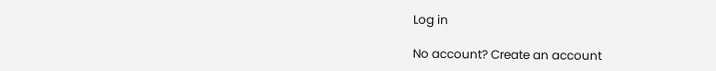Log in

No account? Create an account